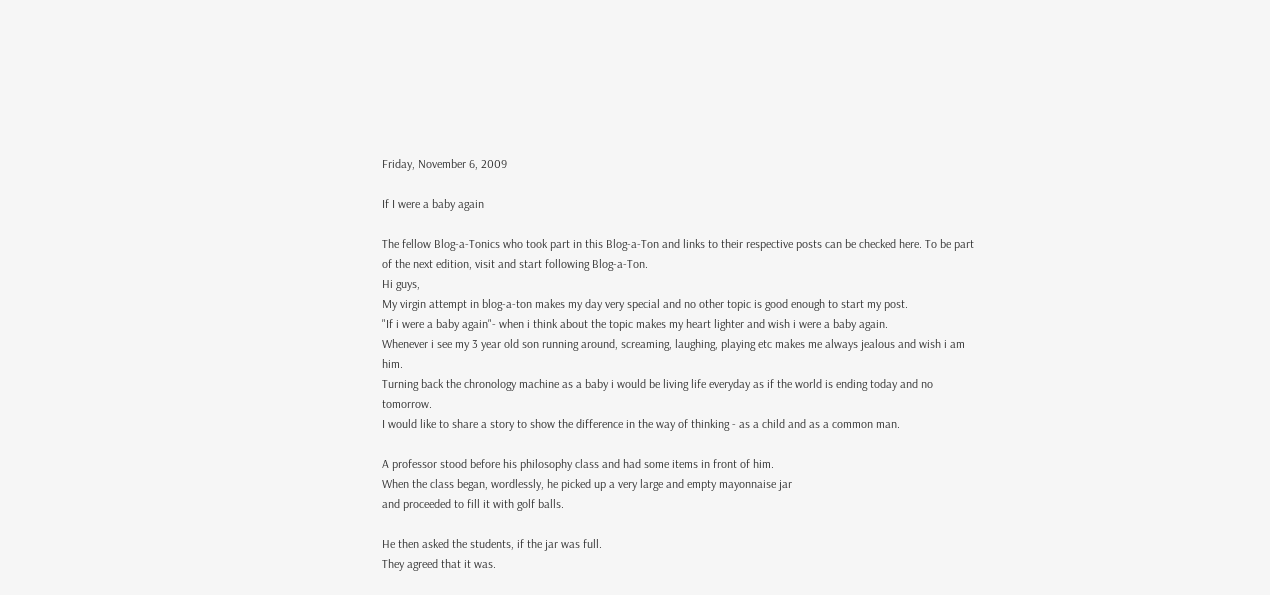Friday, November 6, 2009

If I were a baby again

The fellow Blog-a-Tonics who took part in this Blog-a-Ton and links to their respective posts can be checked here. To be part of the next edition, visit and start following Blog-a-Ton.
Hi guys,
My virgin attempt in blog-a-ton makes my day very special and no other topic is good enough to start my post.
"If i were a baby again"- when i think about the topic makes my heart lighter and wish i were a baby again.
Whenever i see my 3 year old son running around, screaming, laughing, playing etc makes me always jealous and wish i am him.
Turning back the chronology machine as a baby i would be living life everyday as if the world is ending today and no tomorrow.
I would like to share a story to show the difference in the way of thinking - as a child and as a common man.

A professor stood before his philosophy class and had some items in front of him.
When the class began, wordlessly, he picked up a very large and empty mayonnaise jar
and proceeded to fill it with golf balls.

He then asked the students, if the jar was full.
They agreed that it was.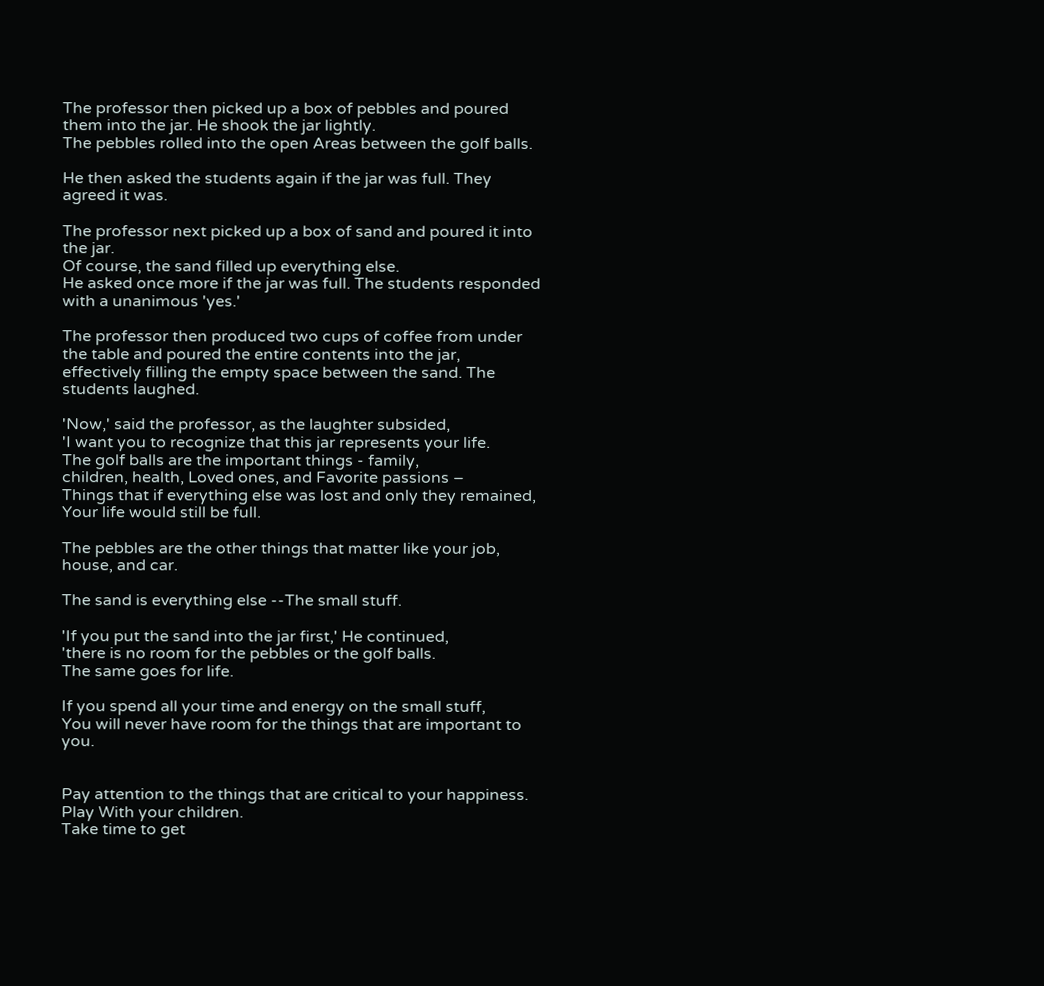The professor then picked up a box of pebbles and poured them into the jar. He shook the jar lightly.
The pebbles rolled into the open Areas between the golf balls.

He then asked the students again if the jar was full. They agreed it was.

The professor next picked up a box of sand and poured it into the jar.
Of course, the sand filled up everything else.
He asked once more if the jar was full. The students responded with a unanimous 'yes.'

The professor then produced two cups of coffee from under the table and poured the entire contents into the jar, effectively filling the empty space between the sand. The students laughed.

'Now,' said the professor, as the laughter subsided,
'I want you to recognize that this jar represents your life.
The golf balls are the important things - family,
children, health, Loved ones, and Favorite passions –
Things that if everything else was lost and only they remained, Your life would still be full.

The pebbles are the other things that matter like your job, house, and car.

The sand is everything else --The small stuff.

'If you put the sand into the jar first,' He continued,
'there is no room for the pebbles or the golf balls.
The same goes for life.

If you spend all your time and energy on the small stuff,
You will never have room for the things that are important to you.


Pay attention to the things that are critical to your happiness.
Play With your children.
Take time to get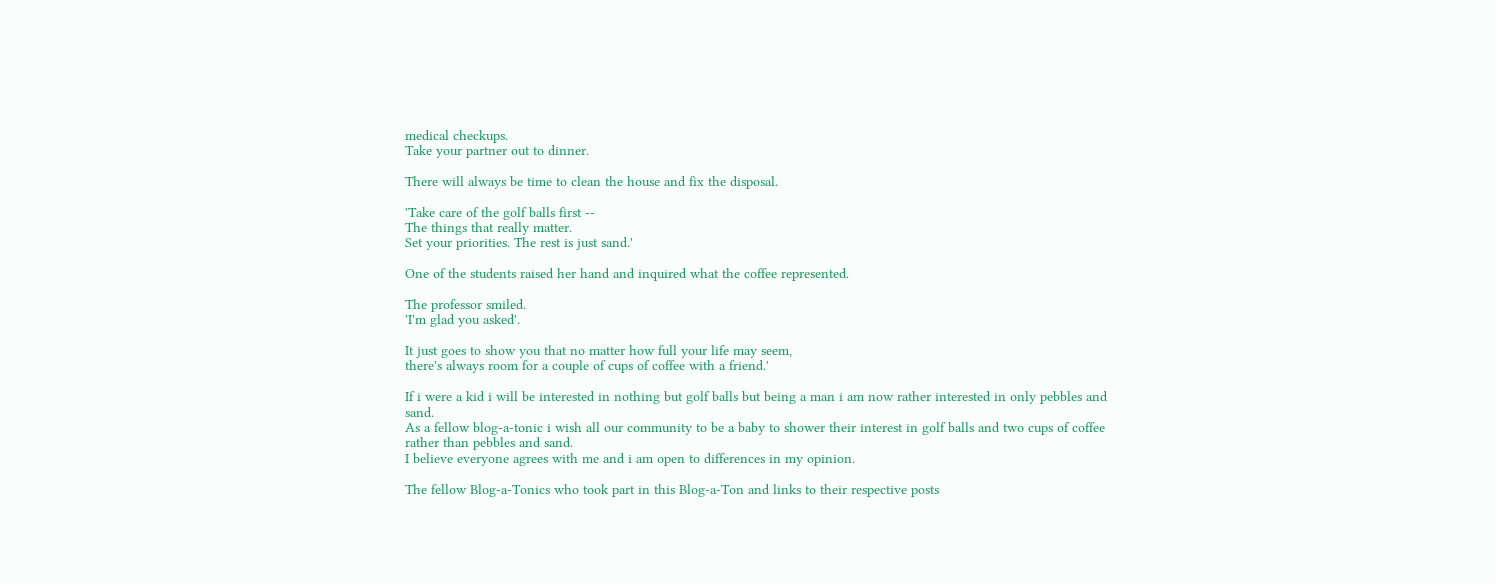medical checkups.
Take your partner out to dinner.

There will always be time to clean the house and fix the disposal.

'Take care of the golf balls first --
The things that really matter.
Set your priorities. The rest is just sand.'

One of the students raised her hand and inquired what the coffee represented.

The professor smiled.
'I'm glad you asked'.

It just goes to show you that no matter how full your life may seem,
there's always room for a couple of cups of coffee with a friend.'

If i were a kid i will be interested in nothing but golf balls but being a man i am now rather interested in only pebbles and sand.
As a fellow blog-a-tonic i wish all our community to be a baby to shower their interest in golf balls and two cups of coffee rather than pebbles and sand.
I believe everyone agrees with me and i am open to differences in my opinion.

The fellow Blog-a-Tonics who took part in this Blog-a-Ton and links to their respective posts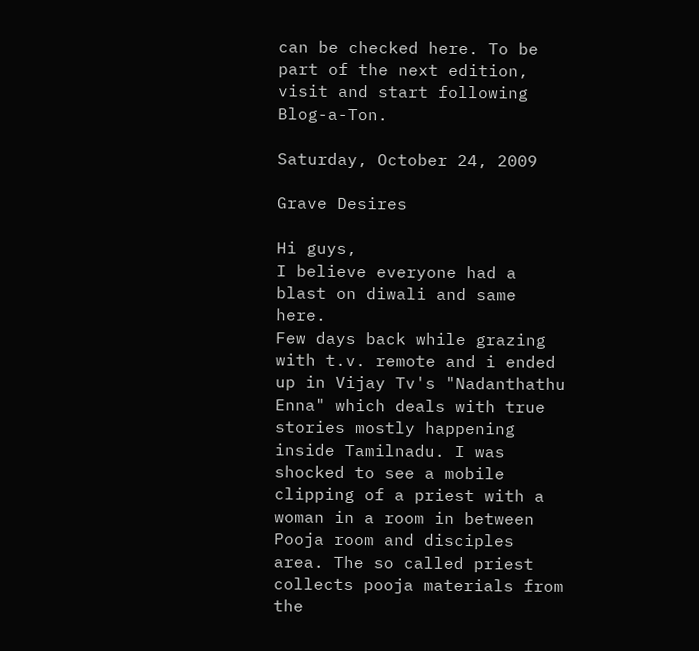can be checked here. To be part of the next edition, visit and start following Blog-a-Ton.

Saturday, October 24, 2009

Grave Desires

Hi guys,
I believe everyone had a blast on diwali and same here.
Few days back while grazing with t.v. remote and i ended up in Vijay Tv's "Nadanthathu Enna" which deals with true stories mostly happening inside Tamilnadu. I was shocked to see a mobile clipping of a priest with a woman in a room in between Pooja room and disciples area. The so called priest collects pooja materials from the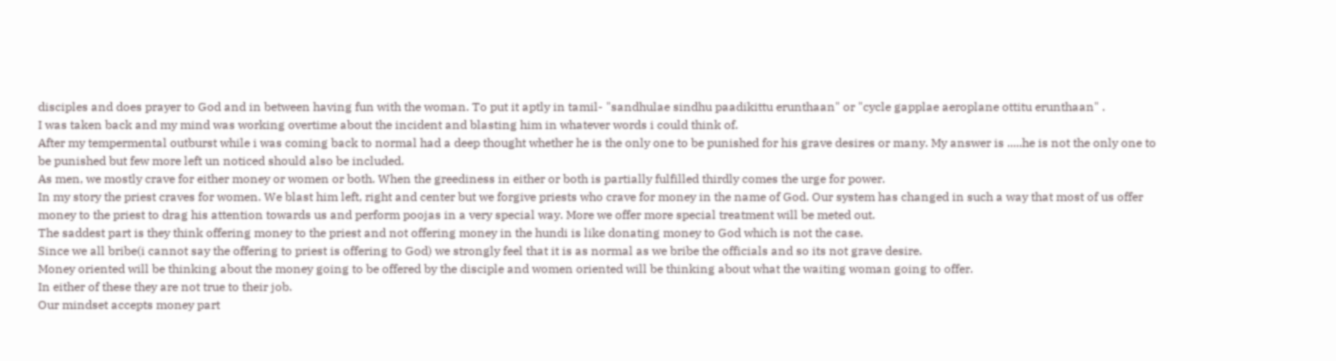disciples and does prayer to God and in between having fun with the woman. To put it aptly in tamil- "sandhulae sindhu paadikittu erunthaan" or "cycle gapplae aeroplane ottitu erunthaan" .
I was taken back and my mind was working overtime about the incident and blasting him in whatever words i could think of.
After my tempermental outburst while i was coming back to normal had a deep thought whether he is the only one to be punished for his grave desires or many. My answer is .....he is not the only one to be punished but few more left un noticed should also be included.
As men, we mostly crave for either money or women or both. When the greediness in either or both is partially fulfilled thirdly comes the urge for power.
In my story the priest craves for women. We blast him left, right and center but we forgive priests who crave for money in the name of God. Our system has changed in such a way that most of us offer money to the priest to drag his attention towards us and perform poojas in a very special way. More we offer more special treatment will be meted out.
The saddest part is they think offering money to the priest and not offering money in the hundi is like donating money to God which is not the case.
Since we all bribe(i cannot say the offering to priest is offering to God) we strongly feel that it is as normal as we bribe the officials and so its not grave desire.
Money oriented will be thinking about the money going to be offered by the disciple and women oriented will be thinking about what the waiting woman going to offer.
In either of these they are not true to their job.
Our mindset accepts money part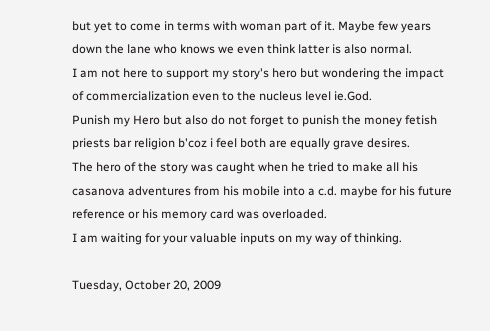but yet to come in terms with woman part of it. Maybe few years down the lane who knows we even think latter is also normal.
I am not here to support my story's hero but wondering the impact of commercialization even to the nucleus level ie.God.
Punish my Hero but also do not forget to punish the money fetish priests bar religion b'coz i feel both are equally grave desires.
The hero of the story was caught when he tried to make all his casanova adventures from his mobile into a c.d. maybe for his future reference or his memory card was overloaded.
I am waiting for your valuable inputs on my way of thinking.

Tuesday, October 20, 2009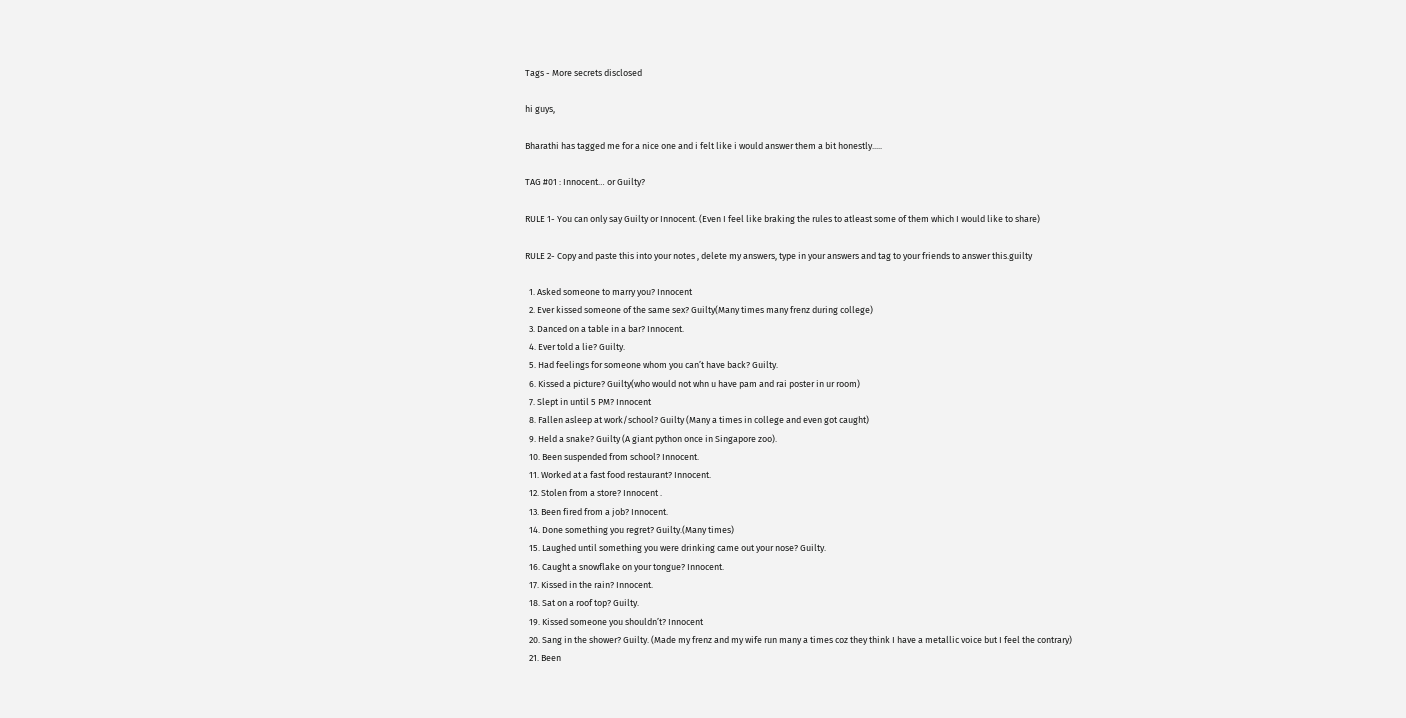Tags - More secrets disclosed

hi guys,

Bharathi has tagged me for a nice one and i felt like i would answer them a bit honestly.....

TAG #01 : Innocent… or Guilty?

RULE 1- You can only say Guilty or Innocent. (Even I feel like braking the rules to atleast some of them which I would like to share)

RULE 2- Copy and paste this into your notes , delete my answers, type in your answers and tag to your friends to answer this.guilty

  1. Asked someone to marry you? Innocent
  2. Ever kissed someone of the same sex? Guilty(Many times many frenz during college)
  3. Danced on a table in a bar? Innocent.
  4. Ever told a lie? Guilty.
  5. Had feelings for someone whom you can’t have back? Guilty.
  6. Kissed a picture? Guilty(who would not whn u have pam and rai poster in ur room)
  7. Slept in until 5 PM? Innocent
  8. Fallen asleep at work/school? Guilty (Many a times in college and even got caught)
  9. Held a snake? Guilty (A giant python once in Singapore zoo).
  10. Been suspended from school? Innocent.
  11. Worked at a fast food restaurant? Innocent.
  12. Stolen from a store? Innocent .
  13. Been fired from a job? Innocent.
  14. Done something you regret? Guilty.(Many times)
  15. Laughed until something you were drinking came out your nose? Guilty.
  16. Caught a snowflake on your tongue? Innocent.
  17. Kissed in the rain? Innocent.
  18. Sat on a roof top? Guilty.
  19. Kissed someone you shouldn’t? Innocent
  20. Sang in the shower? Guilty. (Made my frenz and my wife run many a times coz they think I have a metallic voice but I feel the contrary)
  21. Been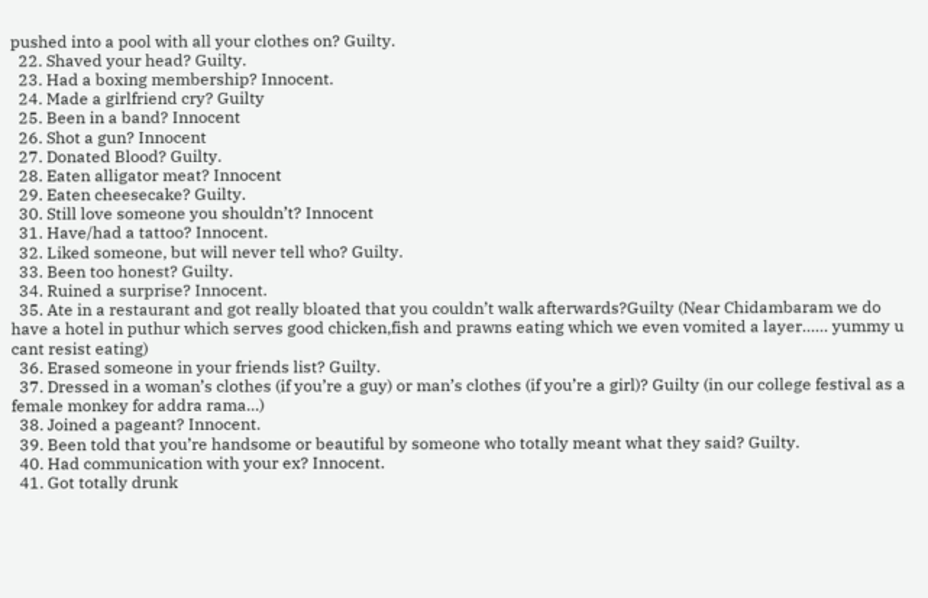pushed into a pool with all your clothes on? Guilty.
  22. Shaved your head? Guilty.
  23. Had a boxing membership? Innocent.
  24. Made a girlfriend cry? Guilty
  25. Been in a band? Innocent
  26. Shot a gun? Innocent
  27. Donated Blood? Guilty.
  28. Eaten alligator meat? Innocent
  29. Eaten cheesecake? Guilty.
  30. Still love someone you shouldn’t? Innocent
  31. Have/had a tattoo? Innocent.
  32. Liked someone, but will never tell who? Guilty.
  33. Been too honest? Guilty.
  34. Ruined a surprise? Innocent.
  35. Ate in a restaurant and got really bloated that you couldn’t walk afterwards?Guilty (Near Chidambaram we do have a hotel in puthur which serves good chicken,fish and prawns eating which we even vomited a layer…… yummy u cant resist eating)
  36. Erased someone in your friends list? Guilty.
  37. Dressed in a woman’s clothes (if you’re a guy) or man’s clothes (if you’re a girl)? Guilty (in our college festival as a female monkey for addra rama…)
  38. Joined a pageant? Innocent.
  39. Been told that you’re handsome or beautiful by someone who totally meant what they said? Guilty.
  40. Had communication with your ex? Innocent.
  41. Got totally drunk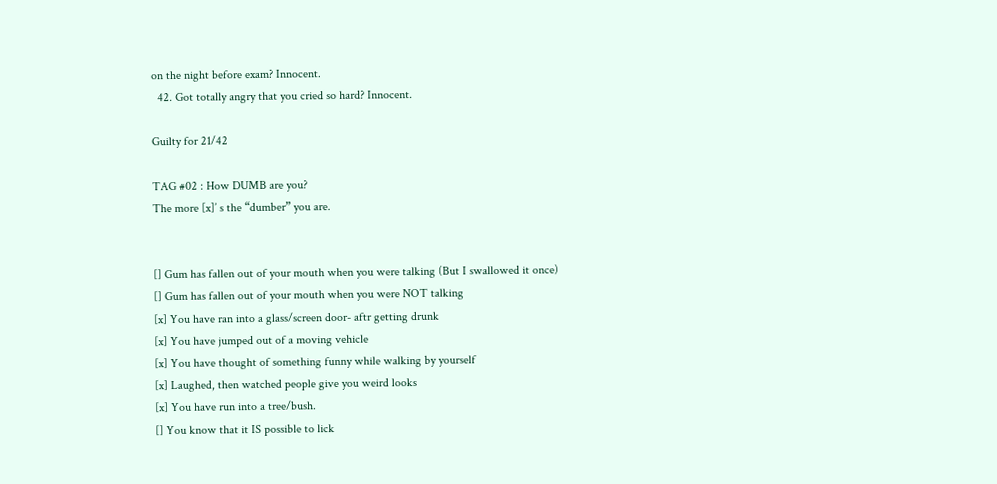on the night before exam? Innocent.
  42. Got totally angry that you cried so hard? Innocent.

Guilty for 21/42

TAG #02 : How DUMB are you?
The more [x]’ s the “dumber” you are.


[] Gum has fallen out of your mouth when you were talking (But I swallowed it once)
[] Gum has fallen out of your mouth when you were NOT talking
[x] You have ran into a glass/screen door- aftr getting drunk
[x] You have jumped out of a moving vehicle
[x] You have thought of something funny while walking by yourself
[x] Laughed, then watched people give you weird looks
[x] You have run into a tree/bush.
[] You know that it IS possible to lick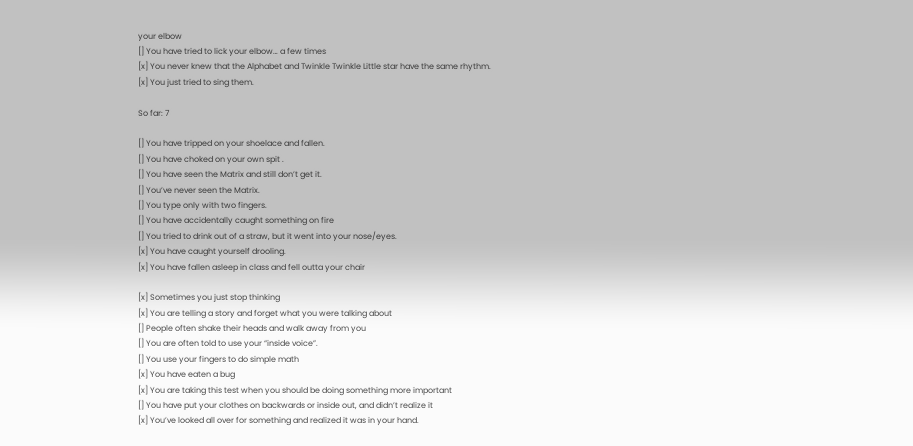your elbow
[] You have tried to lick your elbow… a few times
[x] You never knew that the Alphabet and Twinkle Twinkle Little star have the same rhythm.
[x] You just tried to sing them.

So far: 7

[] You have tripped on your shoelace and fallen.
[] You have choked on your own spit .
[] You have seen the Matrix and still don’t get it.
[] You’ve never seen the Matrix.
[] You type only with two fingers.
[] You have accidentally caught something on fire
[] You tried to drink out of a straw, but it went into your nose/eyes.
[x] You have caught yourself drooling.
[x] You have fallen asleep in class and fell outta your chair

[x] Sometimes you just stop thinking
[x] You are telling a story and forget what you were talking about
[] People often shake their heads and walk away from you
[] You are often told to use your “inside voice”.
[] You use your fingers to do simple math
[x] You have eaten a bug
[x] You are taking this test when you should be doing something more important
[] You have put your clothes on backwards or inside out, and didn’t realize it
[x] You’ve looked all over for something and realized it was in your hand.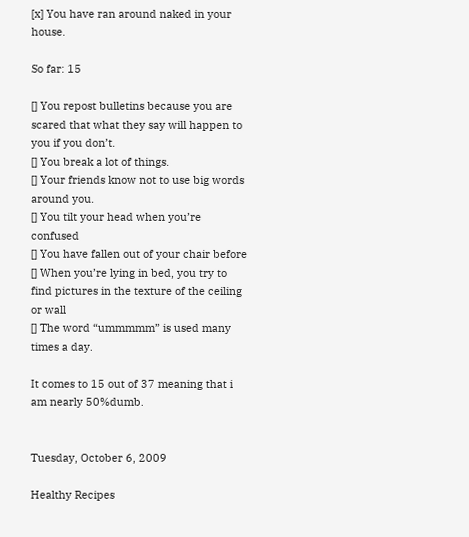[x] You have ran around naked in your house.

So far: 15

[] You repost bulletins because you are scared that what they say will happen to you if you don’t.
[] You break a lot of things.
[] Your friends know not to use big words around you.
[] You tilt your head when you’re confused
[] You have fallen out of your chair before
[] When you’re lying in bed, you try to find pictures in the texture of the ceiling or wall
[] The word “ummmmm” is used many times a day.

It comes to 15 out of 37 meaning that i am nearly 50%dumb.


Tuesday, October 6, 2009

Healthy Recipes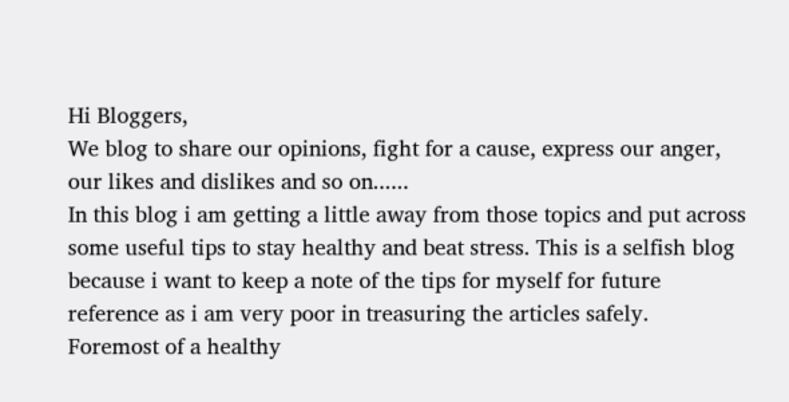Hi Bloggers,
We blog to share our opinions, fight for a cause, express our anger, our likes and dislikes and so on......
In this blog i am getting a little away from those topics and put across some useful tips to stay healthy and beat stress. This is a selfish blog because i want to keep a note of the tips for myself for future reference as i am very poor in treasuring the articles safely.
Foremost of a healthy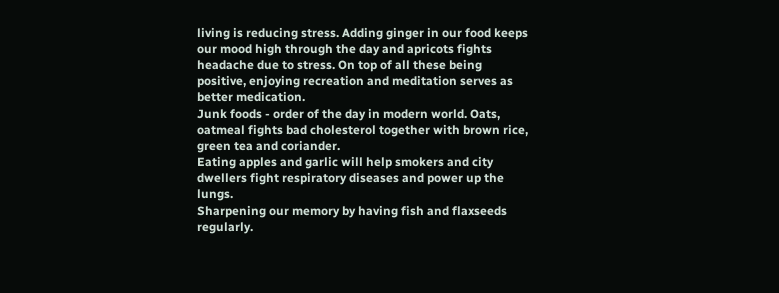living is reducing stress. Adding ginger in our food keeps our mood high through the day and apricots fights headache due to stress. On top of all these being positive, enjoying recreation and meditation serves as better medication.
Junk foods - order of the day in modern world. Oats, oatmeal fights bad cholesterol together with brown rice, green tea and coriander.
Eating apples and garlic will help smokers and city dwellers fight respiratory diseases and power up the lungs.
Sharpening our memory by having fish and flaxseeds regularly.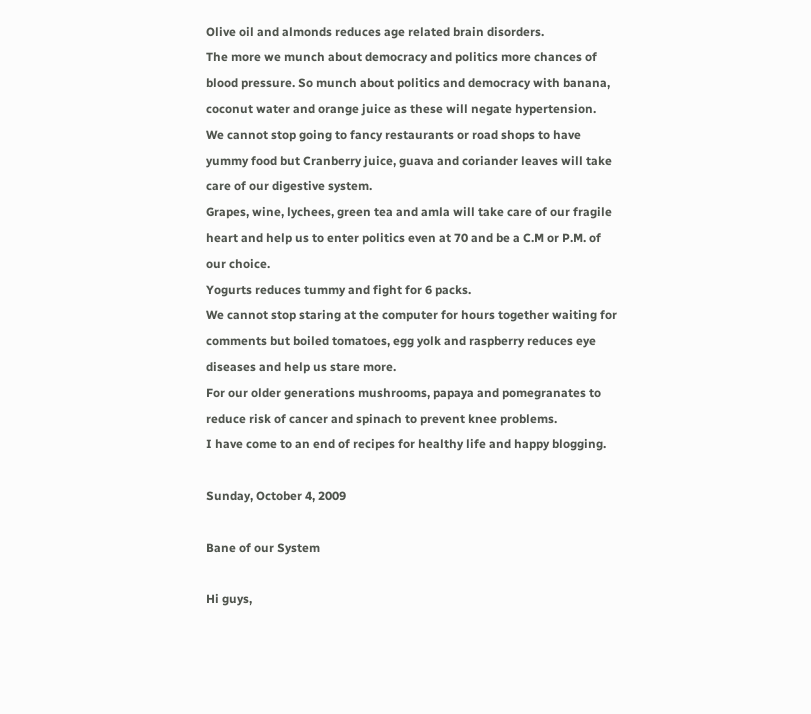Olive oil and almonds reduces age related brain disorders.
The more we munch about democracy and politics more chances of blood pressure. So munch about politics and democracy with banana, coconut water and orange juice as these will negate hypertension.
We cannot stop going to fancy restaurants or road shops to have yummy food but Cranberry juice, guava and coriander leaves will take care of our digestive system.
Grapes, wine, lychees, green tea and amla will take care of our fragile heart and help us to enter politics even at 70 and be a C.M or P.M. of our choice.
Yogurts reduces tummy and fight for 6 packs.
We cannot stop staring at the computer for hours together waiting for comments but boiled tomatoes, egg yolk and raspberry reduces eye diseases and help us stare more.
For our older generations mushrooms, papaya and pomegranates to reduce risk of cancer and spinach to prevent knee problems.
I have come to an end of recipes for healthy life and happy blogging.

Sunday, October 4, 2009

Bane of our System

Hi guys,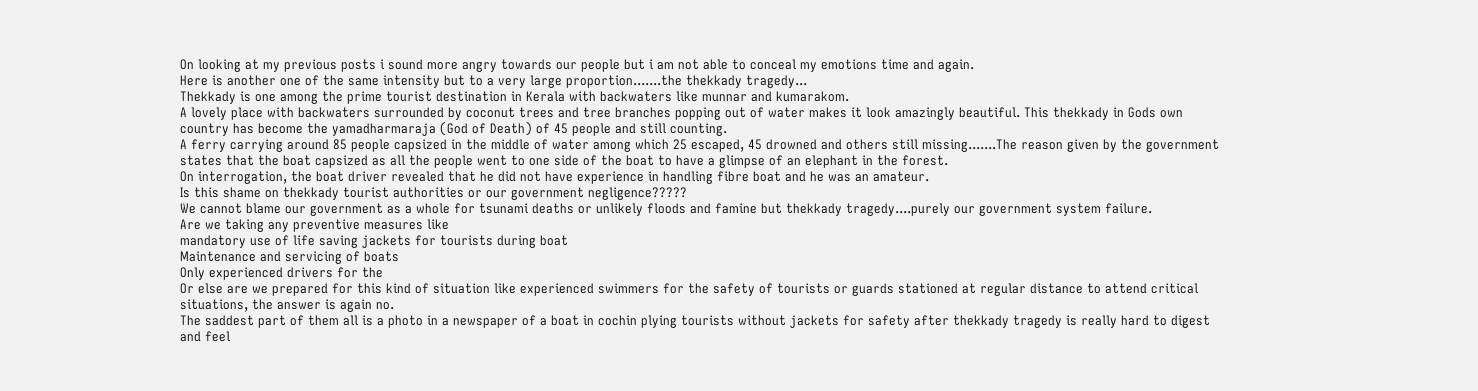On looking at my previous posts i sound more angry towards our people but i am not able to conceal my emotions time and again.
Here is another one of the same intensity but to a very large proportion.......the thekkady tragedy...
Thekkady is one among the prime tourist destination in Kerala with backwaters like munnar and kumarakom.
A lovely place with backwaters surrounded by coconut trees and tree branches popping out of water makes it look amazingly beautiful. This thekkady in Gods own country has become the yamadharmaraja (God of Death) of 45 people and still counting.
A ferry carrying around 85 people capsized in the middle of water among which 25 escaped, 45 drowned and others still missing.......The reason given by the government states that the boat capsized as all the people went to one side of the boat to have a glimpse of an elephant in the forest.
On interrogation, the boat driver revealed that he did not have experience in handling fibre boat and he was an amateur.
Is this shame on thekkady tourist authorities or our government negligence?????
We cannot blame our government as a whole for tsunami deaths or unlikely floods and famine but thekkady tragedy....purely our government system failure.
Are we taking any preventive measures like
mandatory use of life saving jackets for tourists during boat
Maintenance and servicing of boats
Only experienced drivers for the
Or else are we prepared for this kind of situation like experienced swimmers for the safety of tourists or guards stationed at regular distance to attend critical situations, the answer is again no.
The saddest part of them all is a photo in a newspaper of a boat in cochin plying tourists without jackets for safety after thekkady tragedy is really hard to digest and feel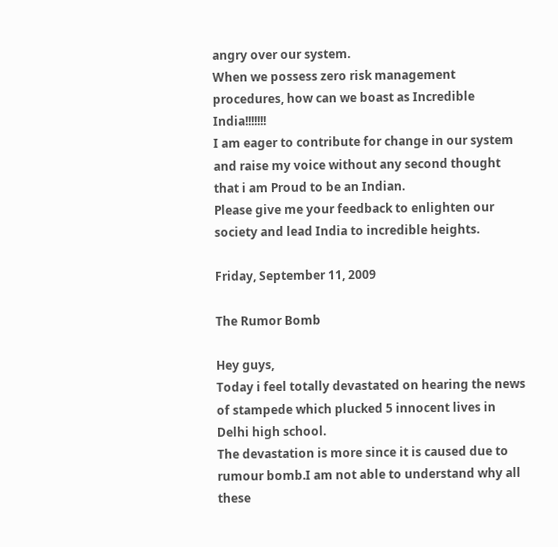angry over our system.
When we possess zero risk management procedures, how can we boast as Incredible India!!!!!!!
I am eager to contribute for change in our system and raise my voice without any second thought that i am Proud to be an Indian.
Please give me your feedback to enlighten our society and lead India to incredible heights.

Friday, September 11, 2009

The Rumor Bomb

Hey guys,
Today i feel totally devastated on hearing the news of stampede which plucked 5 innocent lives in Delhi high school.
The devastation is more since it is caused due to rumour bomb.I am not able to understand why all these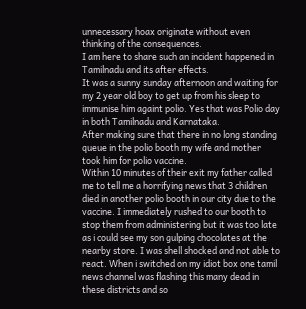unnecessary hoax originate without even thinking of the consequences.
I am here to share such an incident happened in Tamilnadu and its after effects.
It was a sunny sunday afternoon and waiting for my 2 year old boy to get up from his sleep to immunise him againt polio. Yes that was Polio day in both Tamilnadu and Karnataka.
After making sure that there in no long standing queue in the polio booth my wife and mother took him for polio vaccine.
Within 10 minutes of their exit my father called me to tell me a horrifying news that 3 children died in another polio booth in our city due to the vaccine. I immediately rushed to our booth to stop them from administering but it was too late as i could see my son gulping chocolates at the nearby store. I was shell shocked and not able to react. When i switched on my idiot box one tamil news channel was flashing this many dead in these districts and so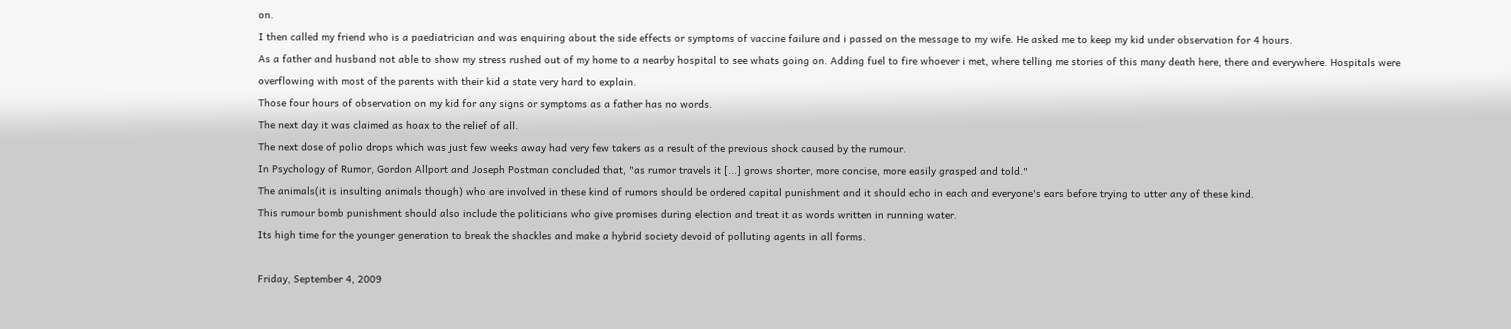on.
I then called my friend who is a paediatrician and was enquiring about the side effects or symptoms of vaccine failure and i passed on the message to my wife. He asked me to keep my kid under observation for 4 hours.
As a father and husband not able to show my stress rushed out of my home to a nearby hospital to see whats going on. Adding fuel to fire whoever i met, where telling me stories of this many death here, there and everywhere. Hospitals were overflowing with most of the parents with their kid a state very hard to explain.
Those four hours of observation on my kid for any signs or symptoms as a father has no words.
The next day it was claimed as hoax to the relief of all.
The next dose of polio drops which was just few weeks away had very few takers as a result of the previous shock caused by the rumour.
In Psychology of Rumor, Gordon Allport and Joseph Postman concluded that, "as rumor travels it [...] grows shorter, more concise, more easily grasped and told."
The animals(it is insulting animals though) who are involved in these kind of rumors should be ordered capital punishment and it should echo in each and everyone's ears before trying to utter any of these kind.
This rumour bomb punishment should also include the politicians who give promises during election and treat it as words written in running water.
Its high time for the younger generation to break the shackles and make a hybrid society devoid of polluting agents in all forms.

Friday, September 4, 2009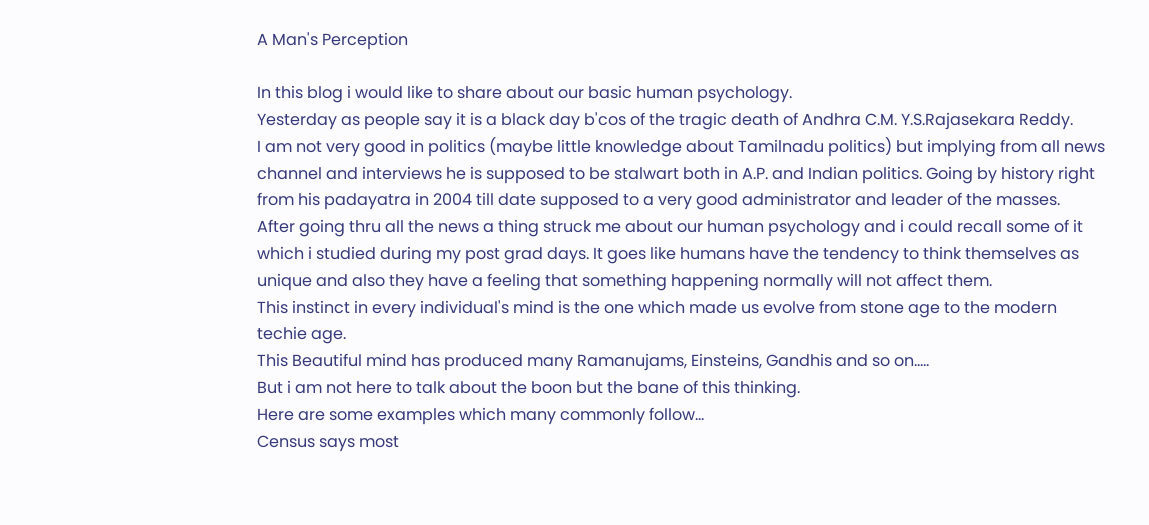A Man's Perception

In this blog i would like to share about our basic human psychology.
Yesterday as people say it is a black day b'cos of the tragic death of Andhra C.M. Y.S.Rajasekara Reddy.
I am not very good in politics (maybe little knowledge about Tamilnadu politics) but implying from all news channel and interviews he is supposed to be stalwart both in A.P. and Indian politics. Going by history right from his padayatra in 2004 till date supposed to a very good administrator and leader of the masses.
After going thru all the news a thing struck me about our human psychology and i could recall some of it which i studied during my post grad days. It goes like humans have the tendency to think themselves as unique and also they have a feeling that something happening normally will not affect them.
This instinct in every individual's mind is the one which made us evolve from stone age to the modern techie age.
This Beautiful mind has produced many Ramanujams, Einsteins, Gandhis and so on.....
But i am not here to talk about the boon but the bane of this thinking.
Here are some examples which many commonly follow...
Census says most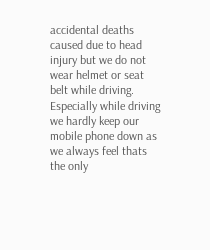accidental deaths caused due to head injury but we do not wear helmet or seat belt while driving.
Especially while driving we hardly keep our mobile phone down as we always feel thats the only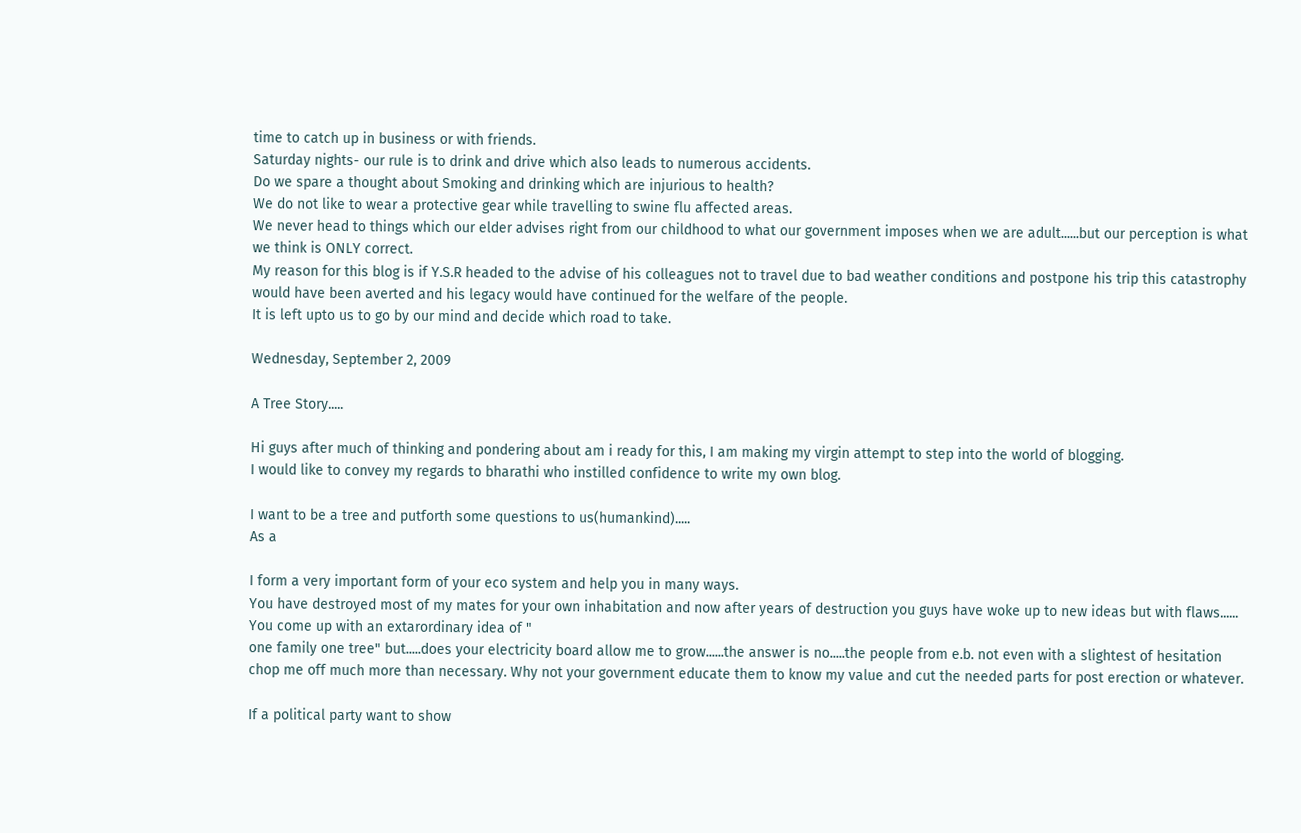time to catch up in business or with friends.
Saturday nights- our rule is to drink and drive which also leads to numerous accidents.
Do we spare a thought about Smoking and drinking which are injurious to health?
We do not like to wear a protective gear while travelling to swine flu affected areas.
We never head to things which our elder advises right from our childhood to what our government imposes when we are adult......but our perception is what we think is ONLY correct.
My reason for this blog is if Y.S.R headed to the advise of his colleagues not to travel due to bad weather conditions and postpone his trip this catastrophy would have been averted and his legacy would have continued for the welfare of the people.
It is left upto us to go by our mind and decide which road to take.

Wednesday, September 2, 2009

A Tree Story.....

Hi guys after much of thinking and pondering about am i ready for this, I am making my virgin attempt to step into the world of blogging.
I would like to convey my regards to bharathi who instilled confidence to write my own blog.

I want to be a tree and putforth some questions to us(humankind).....
As a

I form a very important form of your eco system and help you in many ways.
You have destroyed most of my mates for your own inhabitation and now after years of destruction you guys have woke up to new ideas but with flaws......
You come up with an extarordinary idea of "
one family one tree" but.....does your electricity board allow me to grow......the answer is no.....the people from e.b. not even with a slightest of hesitation chop me off much more than necessary. Why not your government educate them to know my value and cut the needed parts for post erection or whatever.

If a political party want to show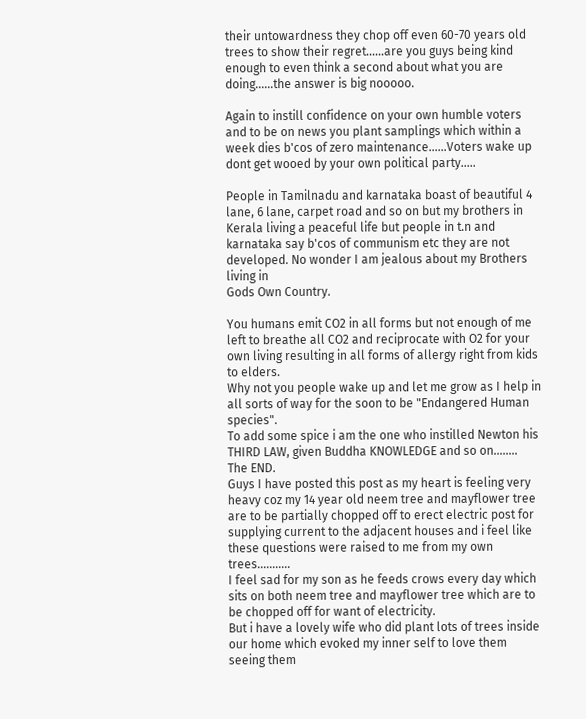their untowardness they chop off even 60-70 years old trees to show their regret......are you guys being kind enough to even think a second about what you are doing......the answer is big nooooo.

Again to instill confidence on your own humble voters and to be on news you plant samplings which within a week dies b'cos of zero maintenance......Voters wake up dont get wooed by your own political party.....

People in Tamilnadu and karnataka boast of beautiful 4 lane, 6 lane, carpet road and so on but my brothers in Kerala living a peaceful life but people in t.n and karnataka say b'cos of communism etc they are not developed. No wonder I am jealous about my Brothers living in
Gods Own Country.

You humans emit CO2 in all forms but not enough of me left to breathe all CO2 and reciprocate with O2 for your own living resulting in all forms of allergy right from kids to elders.
Why not you people wake up and let me grow as I help in all sorts of way for the soon to be "Endangered Human species".
To add some spice i am the one who instilled Newton his THIRD LAW, given Buddha KNOWLEDGE and so on........
The END.
Guys I have posted this post as my heart is feeling very heavy coz my 14 year old neem tree and mayflower tree are to be partially chopped off to erect electric post for supplying current to the adjacent houses and i feel like these questions were raised to me from my own trees...........
I feel sad for my son as he feeds crows every day which sits on both neem tree and mayflower tree which are to be chopped off for want of electricity.
But i have a lovely wife who did plant lots of trees inside our home which evoked my inner self to love them seeing them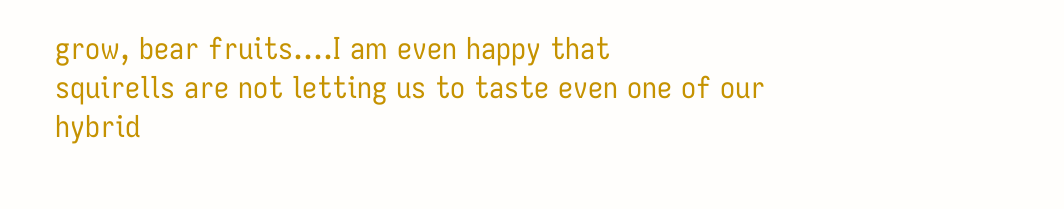grow, bear fruits....I am even happy that
squirells are not letting us to taste even one of our hybrid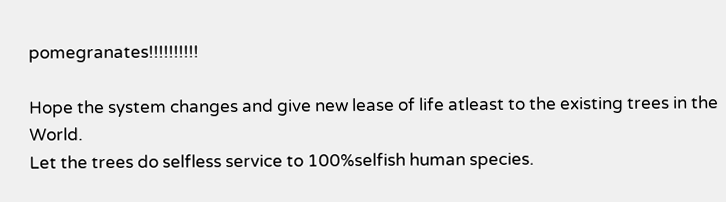pomegranates!!!!!!!!!!

Hope the system changes and give new lease of life atleast to the existing trees in the World.
Let the trees do selfless service to 100%selfish human species.